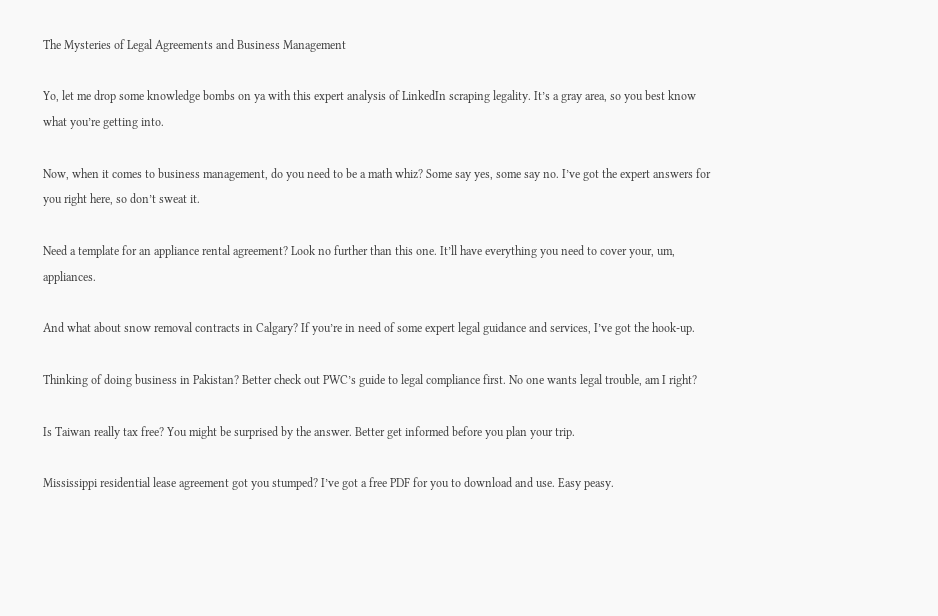The Mysteries of Legal Agreements and Business Management

Yo, let me drop some knowledge bombs on ya with this expert analysis of LinkedIn scraping legality. It’s a gray area, so you best know what you’re getting into.

Now, when it comes to business management, do you need to be a math whiz? Some say yes, some say no. I’ve got the expert answers for you right here, so don’t sweat it.

Need a template for an appliance rental agreement? Look no further than this one. It’ll have everything you need to cover your, um, appliances.

And what about snow removal contracts in Calgary? If you’re in need of some expert legal guidance and services, I’ve got the hook-up.

Thinking of doing business in Pakistan? Better check out PWC’s guide to legal compliance first. No one wants legal trouble, am I right?

Is Taiwan really tax free? You might be surprised by the answer. Better get informed before you plan your trip.

Mississippi residential lease agreement got you stumped? I’ve got a free PDF for you to download and use. Easy peasy.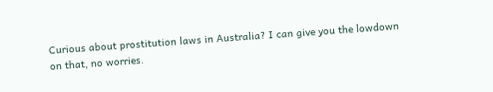Curious about prostitution laws in Australia? I can give you the lowdown on that, no worries.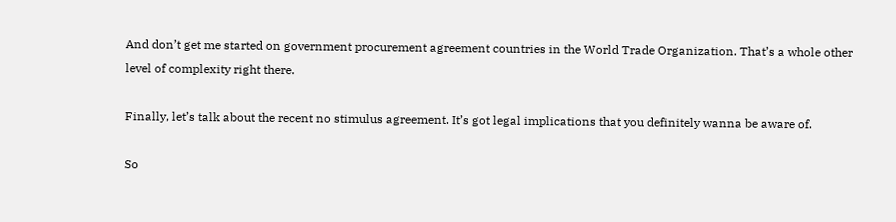And don’t get me started on government procurement agreement countries in the World Trade Organization. That’s a whole other level of complexity right there.

Finally, let’s talk about the recent no stimulus agreement. It’s got legal implications that you definitely wanna be aware of.

So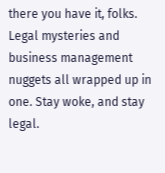there you have it, folks. Legal mysteries and business management nuggets all wrapped up in one. Stay woke, and stay legal.